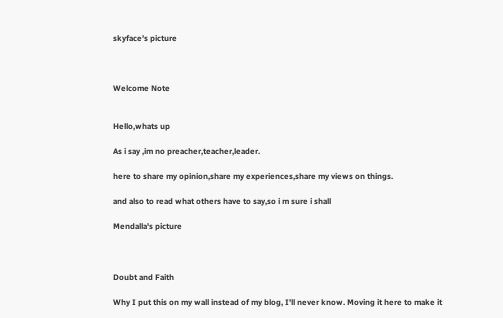skyface's picture



Welcome Note


Hello,whats up

As i say ,im no preacher,teacher,leader.

here to share my opinion,share my experiences,share my views on things.

and also to read what others have to say,so i m sure i shall

Mendalla's picture



Doubt and Faith

Why I put this on my wall instead of my blog, I'll never know. Moving it here to make it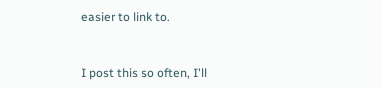easier to link to.


I post this so often, I'll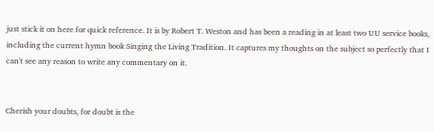just stick it on here for quick reference. It is by Robert T. Weston and has been a reading in at least two UU service books, including the current hymn book Singing the Living Tradition. It captures my thoughts on the subject so perfectly that I can't see any reason to write any commentary on it.


Cherish your doubts, for doubt is the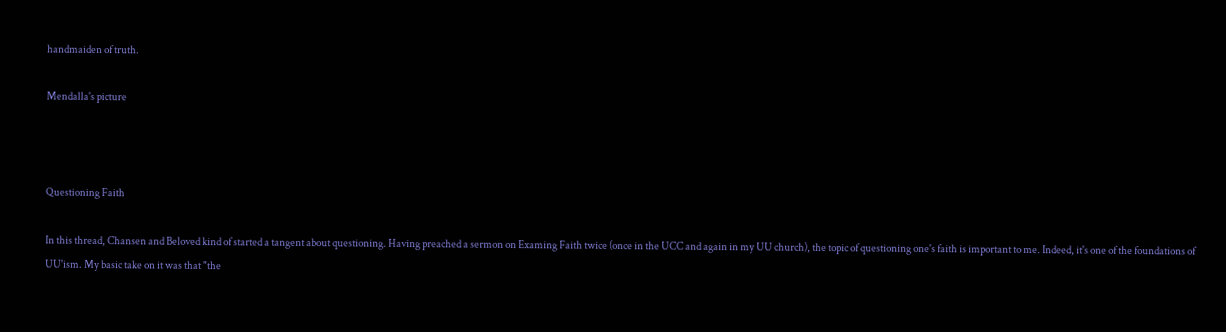handmaiden of truth.

Mendalla's picture



Questioning Faith

In this thread, Chansen and Beloved kind of started a tangent about questioning. Having preached a sermon on Examing Faith twice (once in the UCC and again in my UU church), the topic of questioning one's faith is important to me. Indeed, it's one of the foundations of UU'ism. My basic take on it was that "the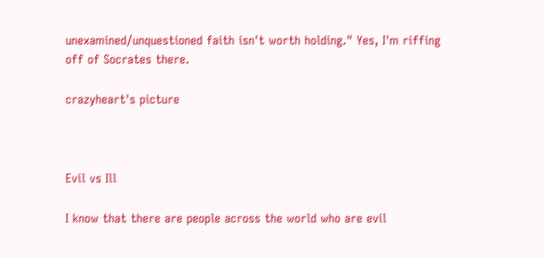unexamined/unquestioned faith isn't worth holding." Yes, I'm riffing off of Socrates there.

crazyheart's picture



Evil vs Ill

I know that there are people across the world who are evil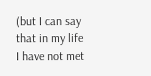(but I can say that in my life I have not met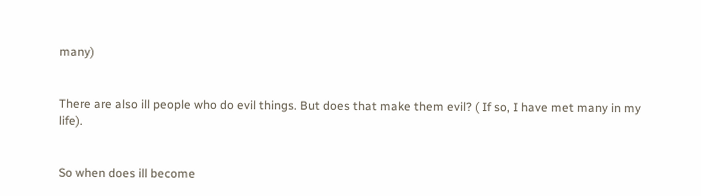many)


There are also ill people who do evil things. But does that make them evil? ( If so, I have met many in my life).


So when does ill become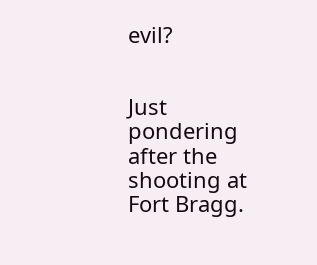evil?


Just pondering after the shooting at Fort Bragg.